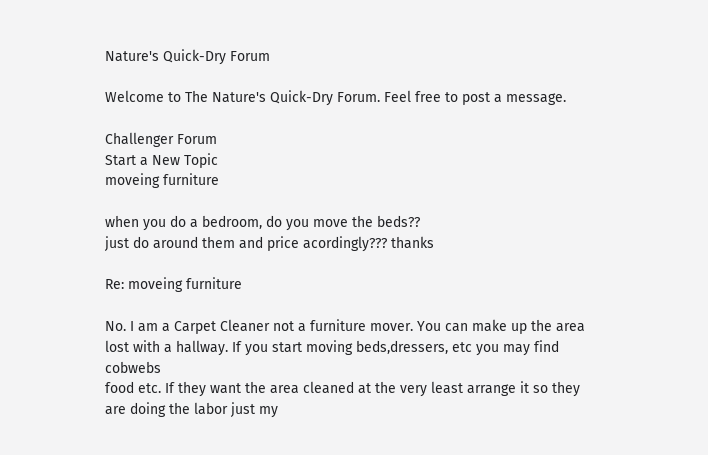Nature's Quick-Dry Forum

Welcome to The Nature's Quick-Dry Forum. Feel free to post a message.

Challenger Forum
Start a New Topic
moveing furniture

when you do a bedroom, do you move the beds??
just do around them and price acordingly??? thanks

Re: moveing furniture

No. I am a Carpet Cleaner not a furniture mover. You can make up the area lost with a hallway. If you start moving beds,dressers, etc you may find cobwebs
food etc. If they want the area cleaned at the very least arrange it so they are doing the labor just my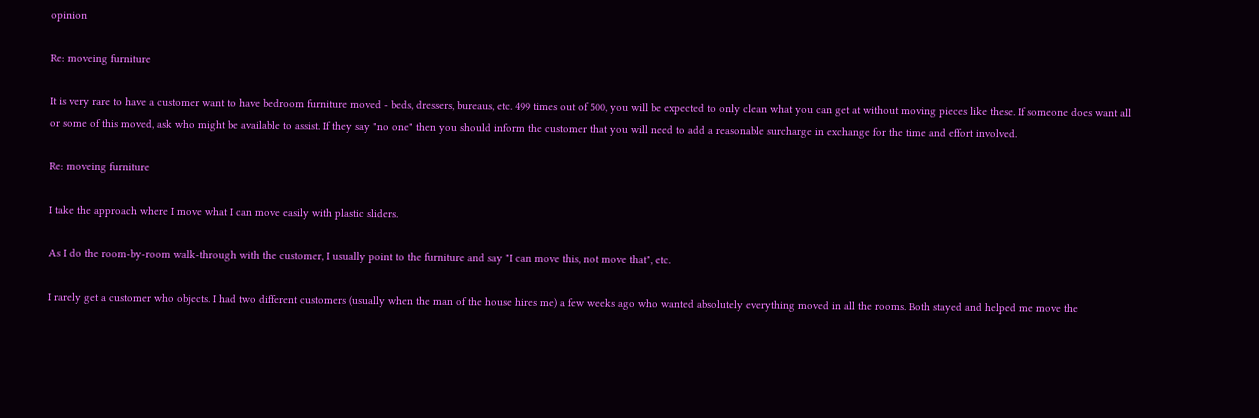opinion

Re: moveing furniture

It is very rare to have a customer want to have bedroom furniture moved - beds, dressers, bureaus, etc. 499 times out of 500, you will be expected to only clean what you can get at without moving pieces like these. If someone does want all or some of this moved, ask who might be available to assist. If they say "no one" then you should inform the customer that you will need to add a reasonable surcharge in exchange for the time and effort involved.

Re: moveing furniture

I take the approach where I move what I can move easily with plastic sliders.

As I do the room-by-room walk-through with the customer, I usually point to the furniture and say "I can move this, not move that", etc.

I rarely get a customer who objects. I had two different customers (usually when the man of the house hires me) a few weeks ago who wanted absolutely everything moved in all the rooms. Both stayed and helped me move the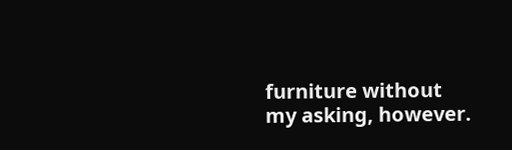furniture without my asking, however.